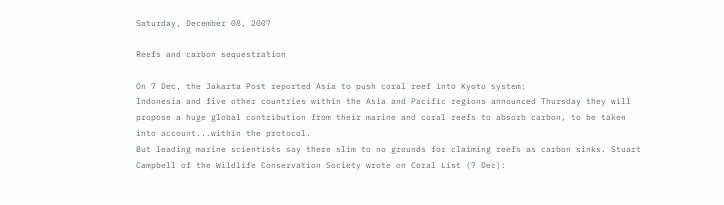Saturday, December 08, 2007

Reefs and carbon sequestration

On 7 Dec, the Jakarta Post reported Asia to push coral reef into Kyoto system:
Indonesia and five other countries within the Asia and Pacific regions announced Thursday they will propose a huge global contribution from their marine and coral reefs to absorb carbon, to be taken into account...within the protocol.
But leading marine scientists say there slim to no grounds for claiming reefs as carbon sinks. Stuart Campbell of the Wildlife Conservation Society wrote on Coral List (7 Dec):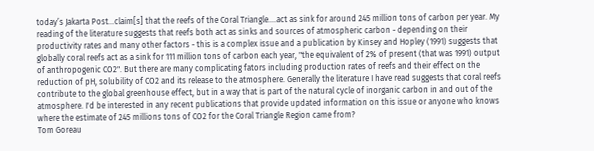today’s Jakarta Post...claim[s] that the reefs of the Coral Triangle....act as sink for around 245 million tons of carbon per year. My reading of the literature suggests that reefs both act as sinks and sources of atmospheric carbon - depending on their productivity rates and many other factors - this is a complex issue and a publication by Kinsey and Hopley (1991) suggests that globally coral reefs act as a sink for 111 million tons of carbon each year, "the equivalent of 2% of present (that was 1991) output of anthropogenic CO2". But there are many complicating fators including production rates of reefs and their effect on the reduction of pH, solubility of CO2 and its release to the atmosphere. Generally the literature I have read suggests that coral reefs contribute to the global greenhouse effect, but in a way that is part of the natural cycle of inorganic carbon in and out of the atmosphere. I'd be interested in any recent publications that provide updated information on this issue or anyone who knows where the estimate of 245 millions tons of CO2 for the Coral Triangle Region came from?
Tom Goreau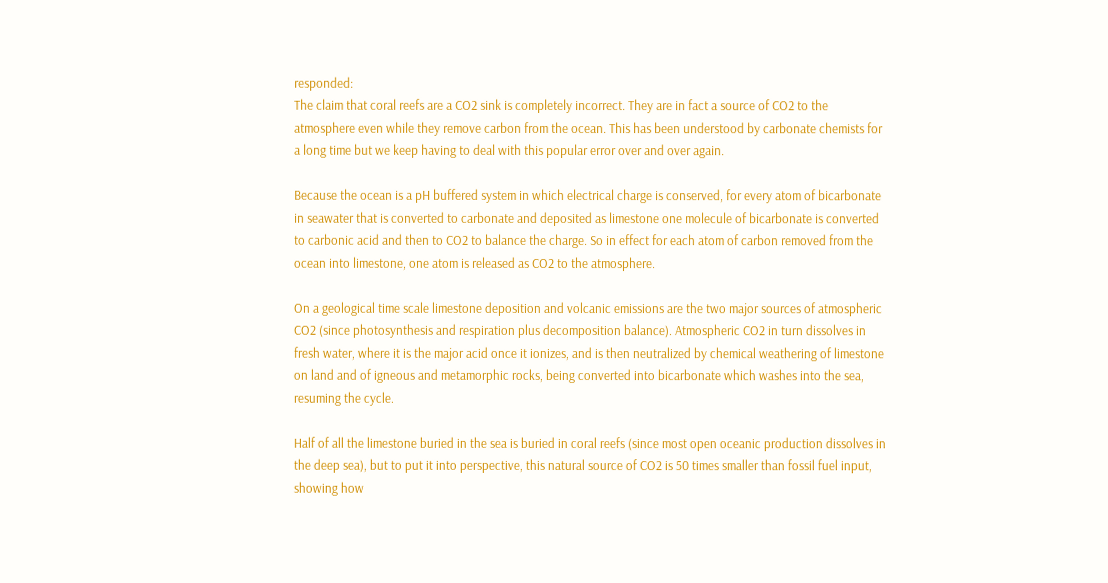responded:
The claim that coral reefs are a CO2 sink is completely incorrect. They are in fact a source of CO2 to the atmosphere even while they remove carbon from the ocean. This has been understood by carbonate chemists for a long time but we keep having to deal with this popular error over and over again.

Because the ocean is a pH buffered system in which electrical charge is conserved, for every atom of bicarbonate in seawater that is converted to carbonate and deposited as limestone one molecule of bicarbonate is converted to carbonic acid and then to CO2 to balance the charge. So in effect for each atom of carbon removed from the ocean into limestone, one atom is released as CO2 to the atmosphere.

On a geological time scale limestone deposition and volcanic emissions are the two major sources of atmospheric CO2 (since photosynthesis and respiration plus decomposition balance). Atmospheric CO2 in turn dissolves in fresh water, where it is the major acid once it ionizes, and is then neutralized by chemical weathering of limestone on land and of igneous and metamorphic rocks, being converted into bicarbonate which washes into the sea, resuming the cycle.

Half of all the limestone buried in the sea is buried in coral reefs (since most open oceanic production dissolves in the deep sea), but to put it into perspective, this natural source of CO2 is 50 times smaller than fossil fuel input, showing how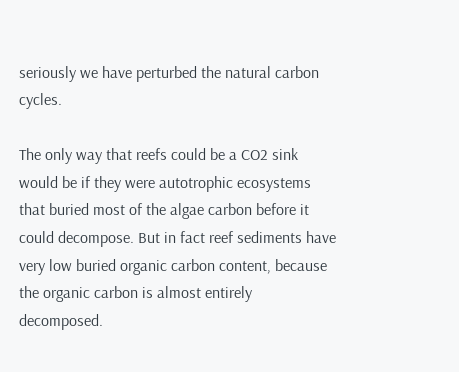seriously we have perturbed the natural carbon cycles.

The only way that reefs could be a CO2 sink would be if they were autotrophic ecosystems that buried most of the algae carbon before it could decompose. But in fact reef sediments have very low buried organic carbon content, because the organic carbon is almost entirely decomposed.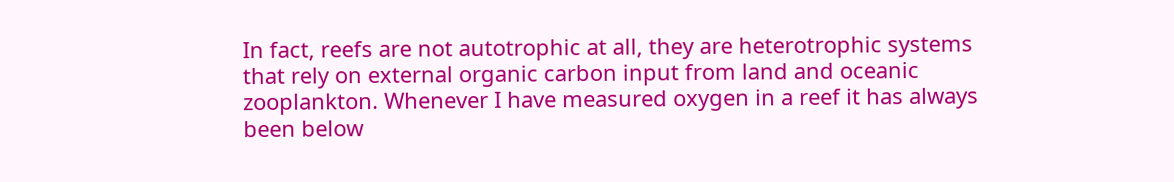In fact, reefs are not autotrophic at all, they are heterotrophic systems that rely on external organic carbon input from land and oceanic zooplankton. Whenever I have measured oxygen in a reef it has always been below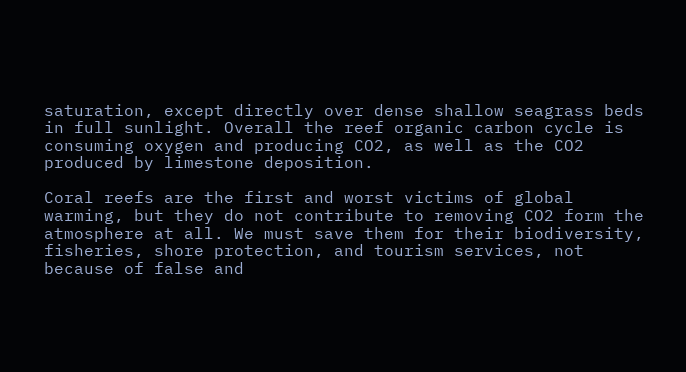saturation, except directly over dense shallow seagrass beds in full sunlight. Overall the reef organic carbon cycle is consuming oxygen and producing CO2, as well as the CO2 produced by limestone deposition.

Coral reefs are the first and worst victims of global warming, but they do not contribute to removing CO2 form the atmosphere at all. We must save them for their biodiversity, fisheries, shore protection, and tourism services, not because of false and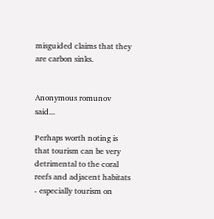misguided claims that they are carbon sinks.


Anonymous romunov said...

Perhaps worth noting is that tourism can be very detrimental to the coral reefs and adjacent habitats - especially tourism on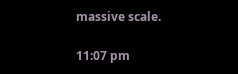massive scale.

11:07 pm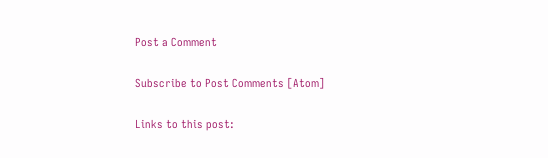Post a Comment

Subscribe to Post Comments [Atom]

Links to this post: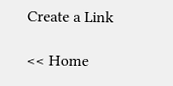Create a Link

<< Home